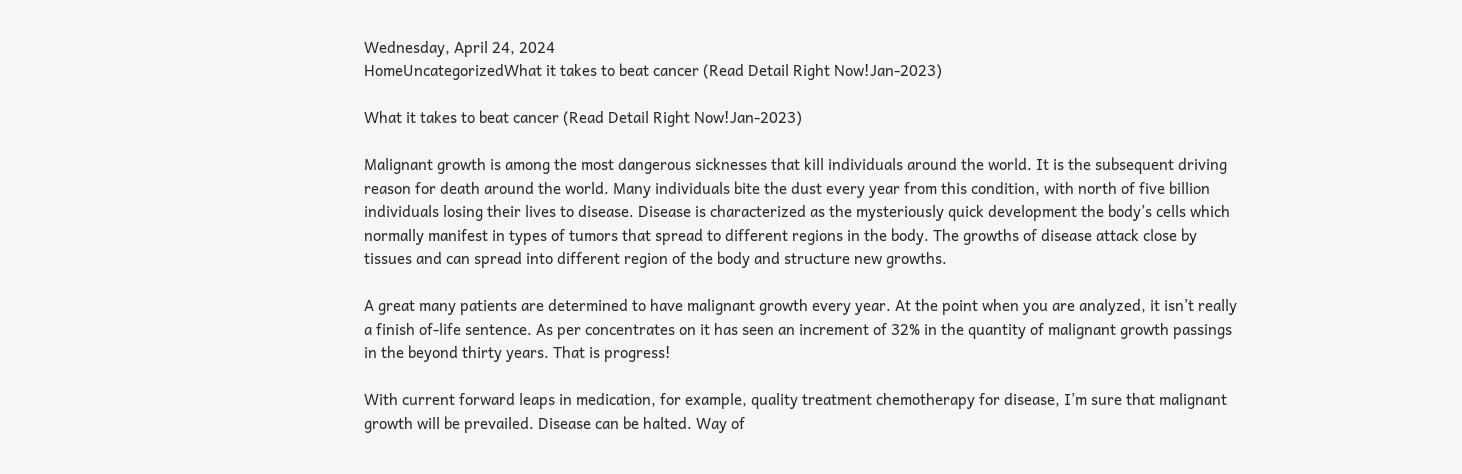Wednesday, April 24, 2024
HomeUncategorizedWhat it takes to beat cancer (Read Detail Right Now!Jan-2023)

What it takes to beat cancer (Read Detail Right Now!Jan-2023)

Malignant growth is among the most dangerous sicknesses that kill individuals around the world. It is the subsequent driving reason for death around the world. Many individuals bite the dust every year from this condition, with north of five billion individuals losing their lives to disease. Disease is characterized as the mysteriously quick development the body’s cells which normally manifest in types of tumors that spread to different regions in the body. The growths of disease attack close by tissues and can spread into different region of the body and structure new growths.

A great many patients are determined to have malignant growth every year. At the point when you are analyzed, it isn’t really a finish of-life sentence. As per concentrates on it has seen an increment of 32% in the quantity of malignant growth passings in the beyond thirty years. That is progress!

With current forward leaps in medication, for example, quality treatment chemotherapy for disease, I’m sure that malignant growth will be prevailed. Disease can be halted. Way of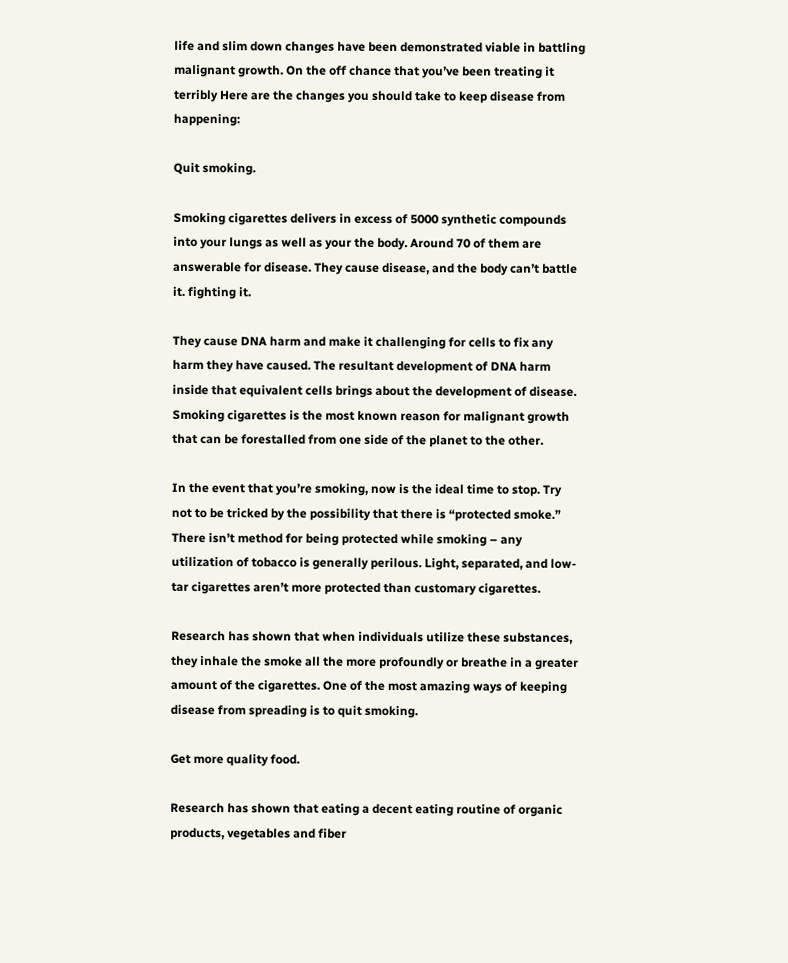life and slim down changes have been demonstrated viable in battling malignant growth. On the off chance that you’ve been treating it terribly Here are the changes you should take to keep disease from happening:

Quit smoking.

Smoking cigarettes delivers in excess of 5000 synthetic compounds into your lungs as well as your the body. Around 70 of them are answerable for disease. They cause disease, and the body can’t battle it. fighting it.

They cause DNA harm and make it challenging for cells to fix any harm they have caused. The resultant development of DNA harm inside that equivalent cells brings about the development of disease. Smoking cigarettes is the most known reason for malignant growth that can be forestalled from one side of the planet to the other.

In the event that you’re smoking, now is the ideal time to stop. Try not to be tricked by the possibility that there is “protected smoke.” There isn’t method for being protected while smoking – any utilization of tobacco is generally perilous. Light, separated, and low-tar cigarettes aren’t more protected than customary cigarettes.

Research has shown that when individuals utilize these substances, they inhale the smoke all the more profoundly or breathe in a greater amount of the cigarettes. One of the most amazing ways of keeping disease from spreading is to quit smoking.

Get more quality food.

Research has shown that eating a decent eating routine of organic products, vegetables and fiber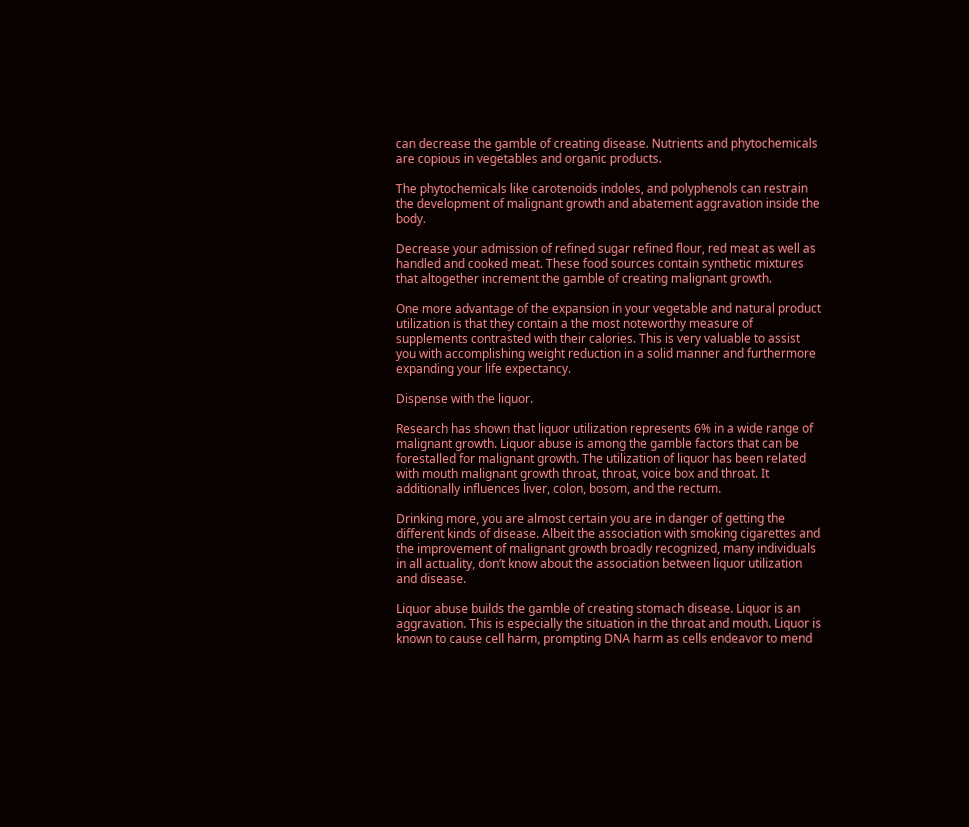can decrease the gamble of creating disease. Nutrients and phytochemicals are copious in vegetables and organic products.

The phytochemicals like carotenoids indoles, and polyphenols can restrain the development of malignant growth and abatement aggravation inside the body.

Decrease your admission of refined sugar refined flour, red meat as well as handled and cooked meat. These food sources contain synthetic mixtures that altogether increment the gamble of creating malignant growth.

One more advantage of the expansion in your vegetable and natural product utilization is that they contain a the most noteworthy measure of supplements contrasted with their calories. This is very valuable to assist you with accomplishing weight reduction in a solid manner and furthermore expanding your life expectancy.

Dispense with the liquor.

Research has shown that liquor utilization represents 6% in a wide range of malignant growth. Liquor abuse is among the gamble factors that can be forestalled for malignant growth. The utilization of liquor has been related with mouth malignant growth throat, throat, voice box and throat. It additionally influences liver, colon, bosom, and the rectum.

Drinking more, you are almost certain you are in danger of getting the different kinds of disease. Albeit the association with smoking cigarettes and the improvement of malignant growth broadly recognized, many individuals in all actuality, don’t know about the association between liquor utilization and disease.

Liquor abuse builds the gamble of creating stomach disease. Liquor is an aggravation. This is especially the situation in the throat and mouth. Liquor is known to cause cell harm, prompting DNA harm as cells endeavor to mend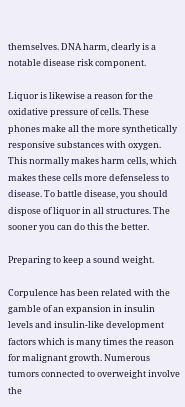themselves. DNA harm, clearly is a notable disease risk component.

Liquor is likewise a reason for the oxidative pressure of cells. These phones make all the more synthetically responsive substances with oxygen. This normally makes harm cells, which makes these cells more defenseless to disease. To battle disease, you should dispose of liquor in all structures. The sooner you can do this the better.

Preparing to keep a sound weight.

Corpulence has been related with the gamble of an expansion in insulin levels and insulin-like development factors which is many times the reason for malignant growth. Numerous tumors connected to overweight involve the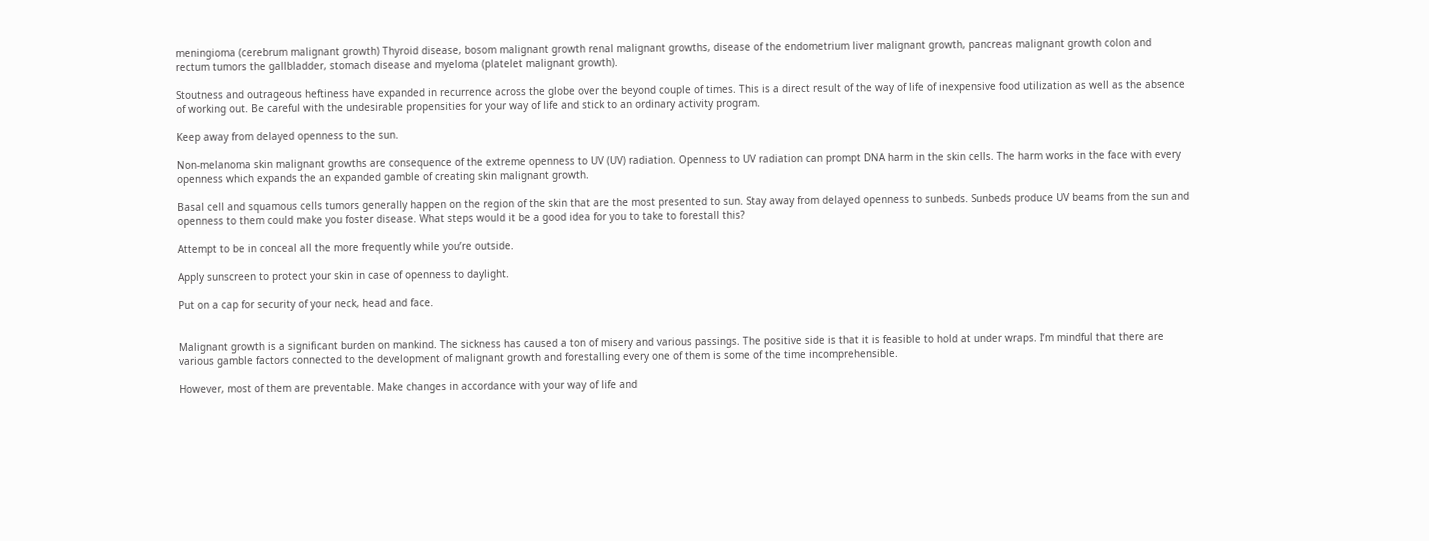meningioma (cerebrum malignant growth) Thyroid disease, bosom malignant growth renal malignant growths, disease of the endometrium liver malignant growth, pancreas malignant growth colon and rectum tumors the gallbladder, stomach disease and myeloma (platelet malignant growth).

Stoutness and outrageous heftiness have expanded in recurrence across the globe over the beyond couple of times. This is a direct result of the way of life of inexpensive food utilization as well as the absence of working out. Be careful with the undesirable propensities for your way of life and stick to an ordinary activity program.

Keep away from delayed openness to the sun.

Non-melanoma skin malignant growths are consequence of the extreme openness to UV (UV) radiation. Openness to UV radiation can prompt DNA harm in the skin cells. The harm works in the face with every openness which expands the an expanded gamble of creating skin malignant growth.

Basal cell and squamous cells tumors generally happen on the region of the skin that are the most presented to sun. Stay away from delayed openness to sunbeds. Sunbeds produce UV beams from the sun and openness to them could make you foster disease. What steps would it be a good idea for you to take to forestall this?

Attempt to be in conceal all the more frequently while you’re outside.

Apply sunscreen to protect your skin in case of openness to daylight.

Put on a cap for security of your neck, head and face.


Malignant growth is a significant burden on mankind. The sickness has caused a ton of misery and various passings. The positive side is that it is feasible to hold at under wraps. I’m mindful that there are various gamble factors connected to the development of malignant growth and forestalling every one of them is some of the time incomprehensible.

However, most of them are preventable. Make changes in accordance with your way of life and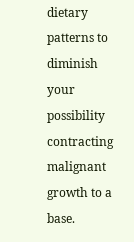dietary patterns to diminish your possibility contracting malignant growth to a base.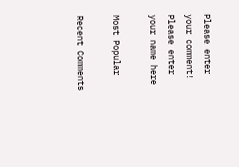Please enter your comment!
Please enter your name here

Most Popular

Recent Comments